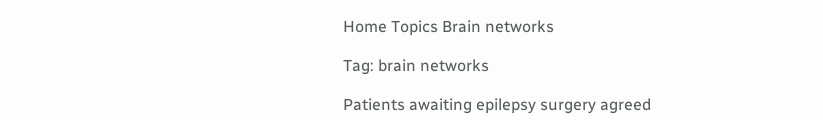Home Topics Brain networks

Tag: brain networks

Patients awaiting epilepsy surgery agreed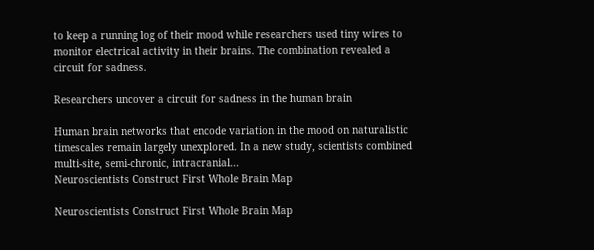to keep a running log of their mood while researchers used tiny wires to monitor electrical activity in their brains. The combination revealed a circuit for sadness.

Researchers uncover a circuit for sadness in the human brain

Human brain networks that encode variation in the mood on naturalistic timescales remain largely unexplored. In a new study, scientists combined multi-site, semi-chronic, intracranial...
Neuroscientists Construct First Whole Brain Map

Neuroscientists Construct First Whole Brain Map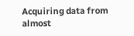Acquiring data from almost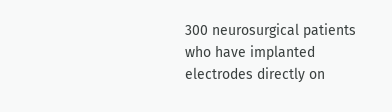300 neurosurgical patients who have implanted electrodes directly on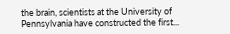the brain, scientists at the University of Pennsylvania have constructed the first...